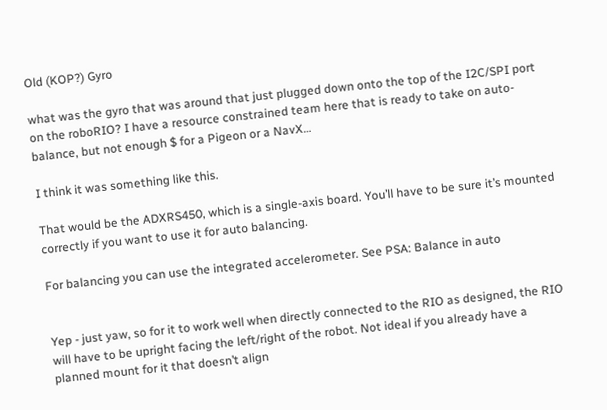Old (KOP?) Gyro

what was the gyro that was around that just plugged down onto the top of the I2C/SPI port on the roboRIO? I have a resource constrained team here that is ready to take on auto-balance, but not enough $ for a Pigeon or a NavX…

I think it was something like this.

That would be the ADXRS450, which is a single-axis board. You’ll have to be sure it’s mounted correctly if you want to use it for auto balancing.

For balancing you can use the integrated accelerometer. See PSA: Balance in auto


Yep - just yaw, so for it to work well when directly connected to the RIO as designed, the RIO will have to be upright facing the left/right of the robot. Not ideal if you already have a planned mount for it that doesn’t align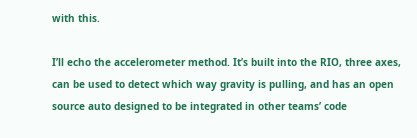with this.

I’ll echo the accelerometer method. It’s built into the RIO, three axes, can be used to detect which way gravity is pulling, and has an open source auto designed to be integrated in other teams’ code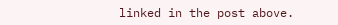linked in the post above.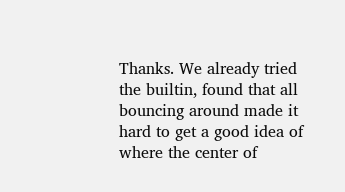Thanks. We already tried the builtin, found that all bouncing around made it hard to get a good idea of where the center of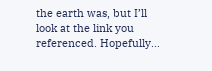the earth was, but I’ll look at the link you referenced. Hopefully…